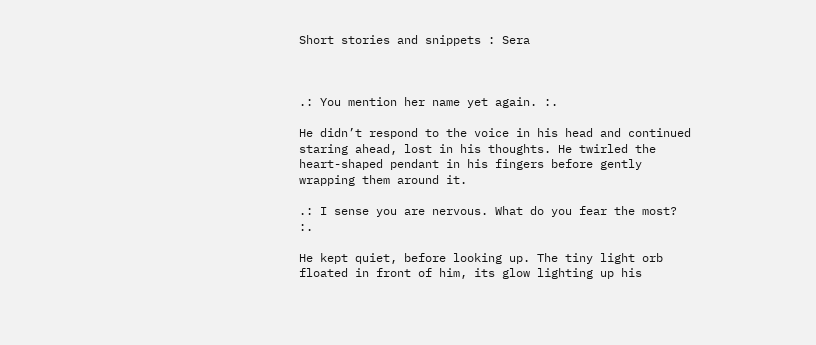Short stories and snippets : Sera



.: You mention her name yet again. :.

He didn’t respond to the voice in his head and continued staring ahead, lost in his thoughts. He twirled the heart-shaped pendant in his fingers before gently wrapping them around it.

.: I sense you are nervous. What do you fear the most? :.

He kept quiet, before looking up. The tiny light orb floated in front of him, its glow lighting up his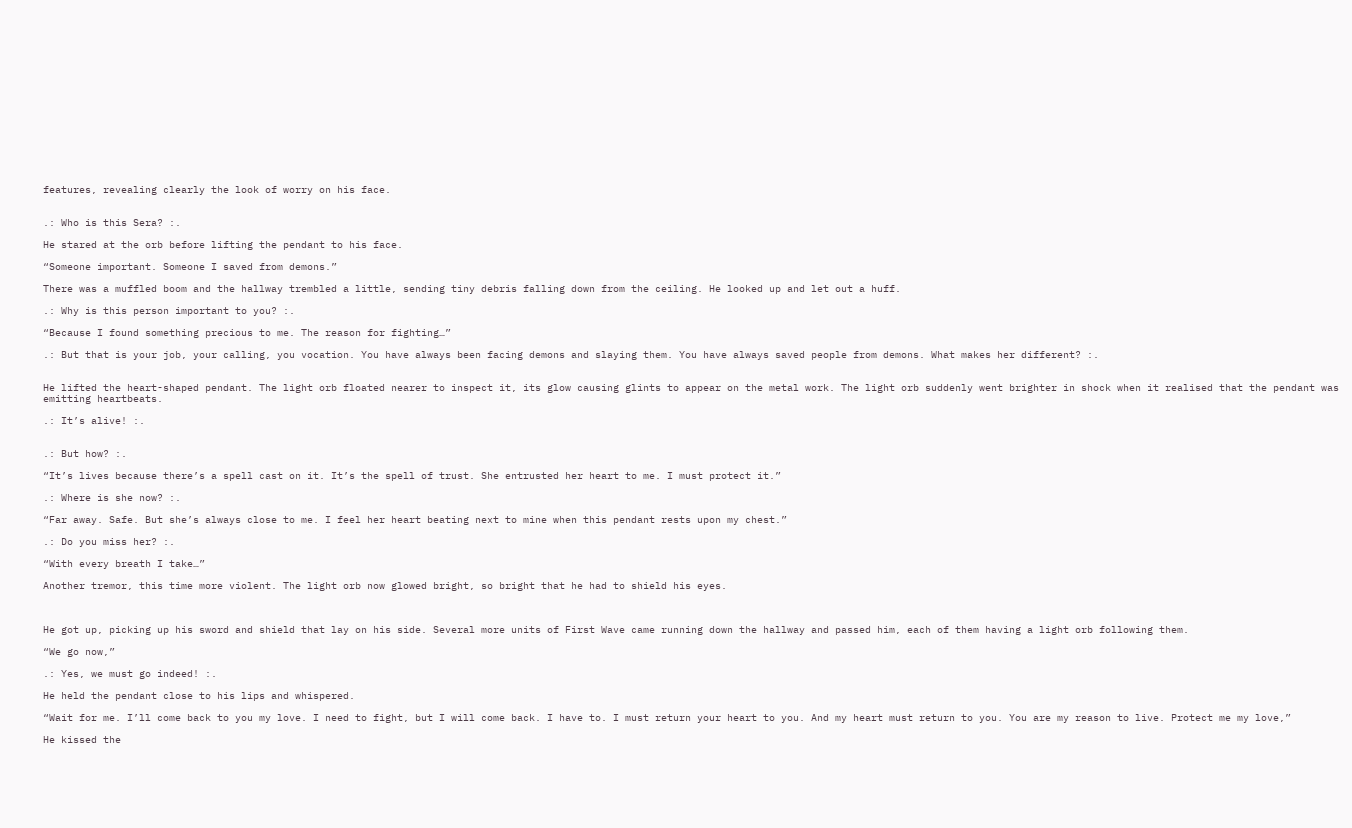features, revealing clearly the look of worry on his face.


.: Who is this Sera? :.

He stared at the orb before lifting the pendant to his face.

“Someone important. Someone I saved from demons.”

There was a muffled boom and the hallway trembled a little, sending tiny debris falling down from the ceiling. He looked up and let out a huff.

.: Why is this person important to you? :.

“Because I found something precious to me. The reason for fighting…”

.: But that is your job, your calling, you vocation. You have always been facing demons and slaying them. You have always saved people from demons. What makes her different? :.


He lifted the heart-shaped pendant. The light orb floated nearer to inspect it, its glow causing glints to appear on the metal work. The light orb suddenly went brighter in shock when it realised that the pendant was emitting heartbeats.

.: It’s alive! :.


.: But how? :.

“It’s lives because there’s a spell cast on it. It’s the spell of trust. She entrusted her heart to me. I must protect it.”

.: Where is she now? :.

“Far away. Safe. But she’s always close to me. I feel her heart beating next to mine when this pendant rests upon my chest.”

.: Do you miss her? :.

“With every breath I take…”

Another tremor, this time more violent. The light orb now glowed bright, so bright that he had to shield his eyes.



He got up, picking up his sword and shield that lay on his side. Several more units of First Wave came running down the hallway and passed him, each of them having a light orb following them.

“We go now,”

.: Yes, we must go indeed! :.

He held the pendant close to his lips and whispered.

“Wait for me. I’ll come back to you my love. I need to fight, but I will come back. I have to. I must return your heart to you. And my heart must return to you. You are my reason to live. Protect me my love,”

He kissed the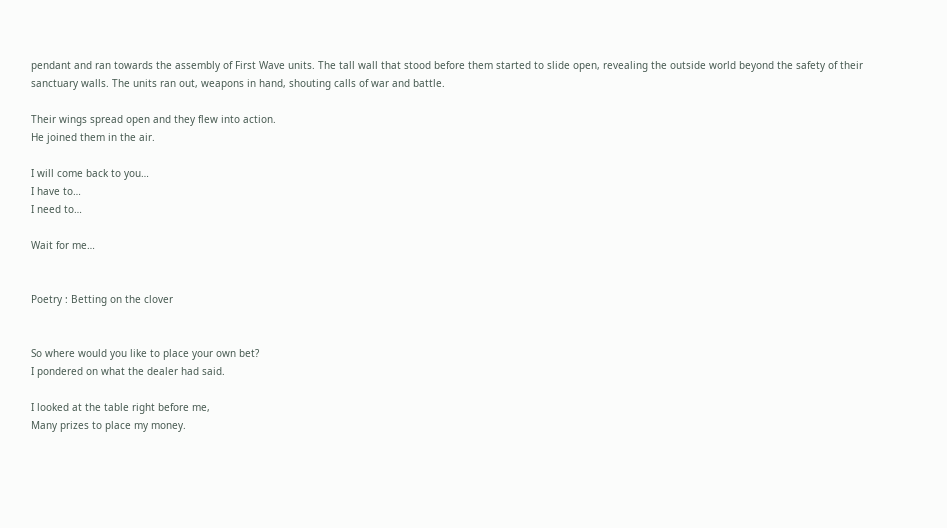pendant and ran towards the assembly of First Wave units. The tall wall that stood before them started to slide open, revealing the outside world beyond the safety of their sanctuary walls. The units ran out, weapons in hand, shouting calls of war and battle.

Their wings spread open and they flew into action.
He joined them in the air.

I will come back to you…
I have to…
I need to…

Wait for me…


Poetry : Betting on the clover


So where would you like to place your own bet?
I pondered on what the dealer had said.

I looked at the table right before me,
Many prizes to place my money.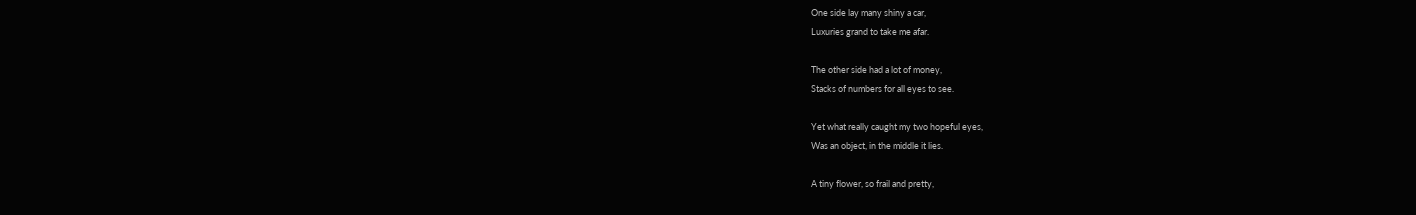One side lay many shiny a car,
Luxuries grand to take me afar.

The other side had a lot of money,
Stacks of numbers for all eyes to see.

Yet what really caught my two hopeful eyes,
Was an object, in the middle it lies.

A tiny flower, so frail and pretty,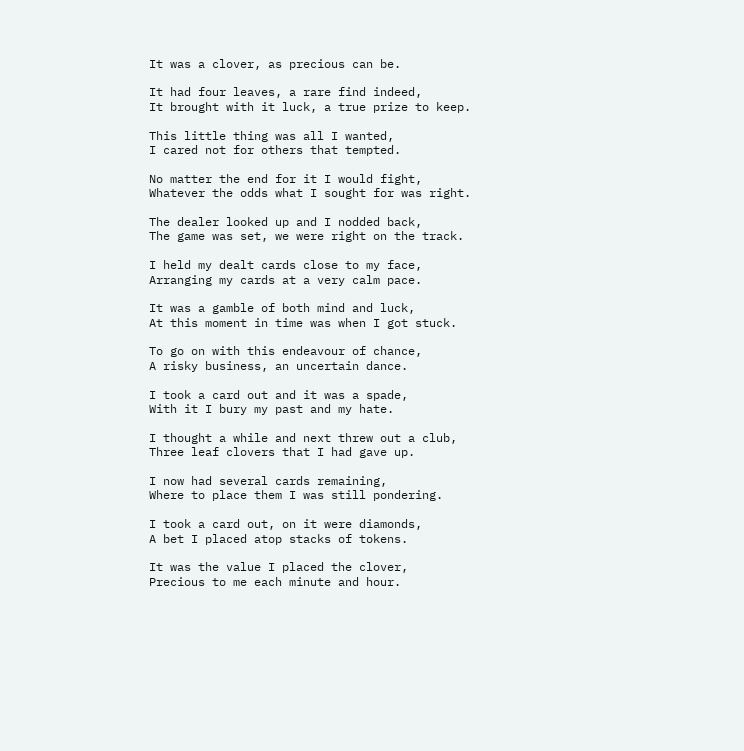It was a clover, as precious can be.

It had four leaves, a rare find indeed,
It brought with it luck, a true prize to keep.

This little thing was all I wanted,
I cared not for others that tempted.

No matter the end for it I would fight,
Whatever the odds what I sought for was right.

The dealer looked up and I nodded back,
The game was set, we were right on the track.

I held my dealt cards close to my face,
Arranging my cards at a very calm pace.

It was a gamble of both mind and luck,
At this moment in time was when I got stuck.

To go on with this endeavour of chance,
A risky business, an uncertain dance.

I took a card out and it was a spade,
With it I bury my past and my hate.

I thought a while and next threw out a club,
Three leaf clovers that I had gave up.

I now had several cards remaining,
Where to place them I was still pondering.

I took a card out, on it were diamonds,
A bet I placed atop stacks of tokens.

It was the value I placed the clover,
Precious to me each minute and hour.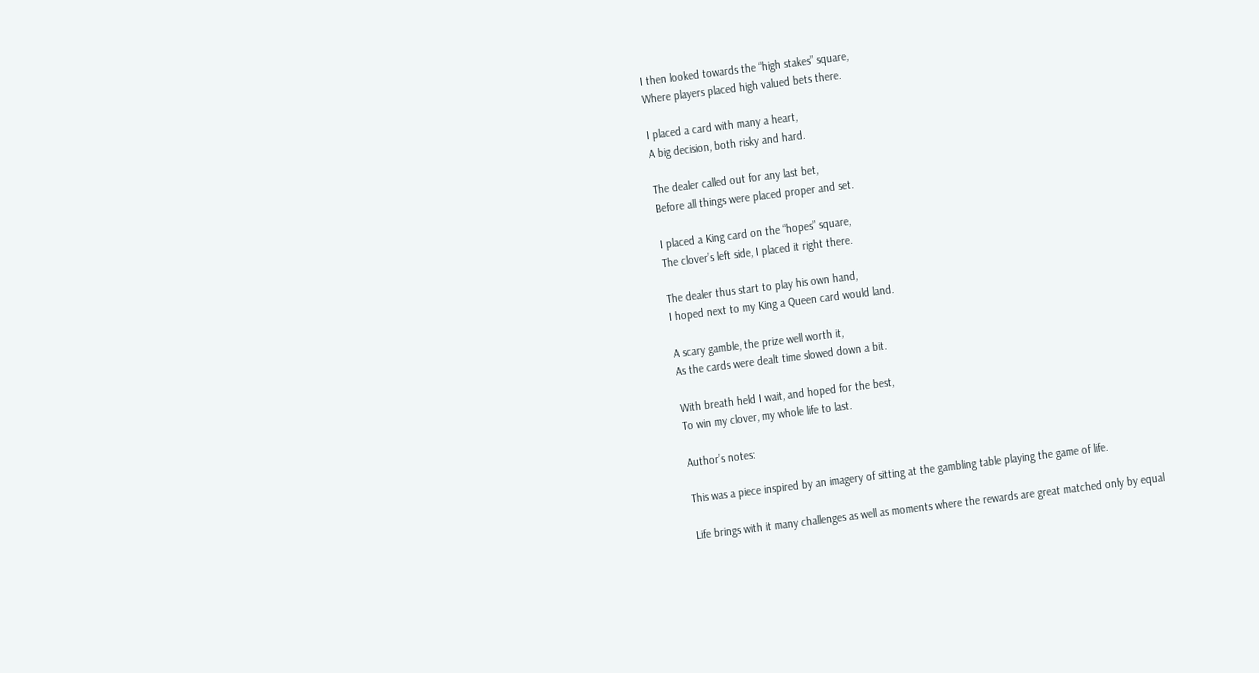I then looked towards the “high stakes” square,
Where players placed high valued bets there.

I placed a card with many a heart,
A big decision, both risky and hard.

The dealer called out for any last bet,
Before all things were placed proper and set.

I placed a King card on the “hopes” square,
The clover’s left side, I placed it right there.

The dealer thus start to play his own hand,
I hoped next to my King a Queen card would land.

A scary gamble, the prize well worth it,
As the cards were dealt time slowed down a bit.

With breath held I wait, and hoped for the best,
To win my clover, my whole life to last.

Author’s notes:

This was a piece inspired by an imagery of sitting at the gambling table playing the game of life.

Life brings with it many challenges as well as moments where the rewards are great matched only by equal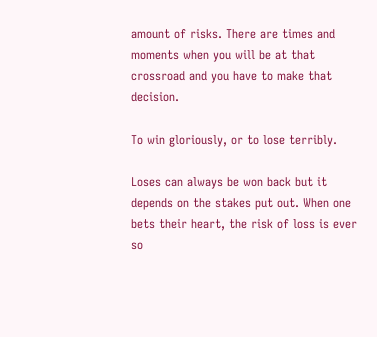amount of risks. There are times and moments when you will be at that crossroad and you have to make that decision.

To win gloriously, or to lose terribly.

Loses can always be won back but it depends on the stakes put out. When one bets their heart, the risk of loss is ever so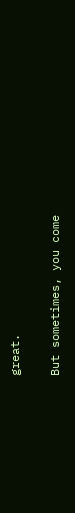great.

But sometimes, you come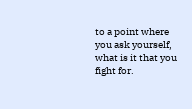to a point where you ask yourself, what is it that you fight for.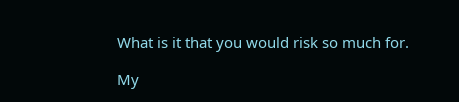What is it that you would risk so much for.

My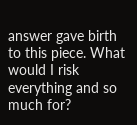answer gave birth to this piece. What would I risk everything and so much for?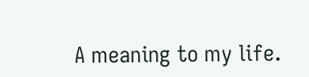A meaning to my life.